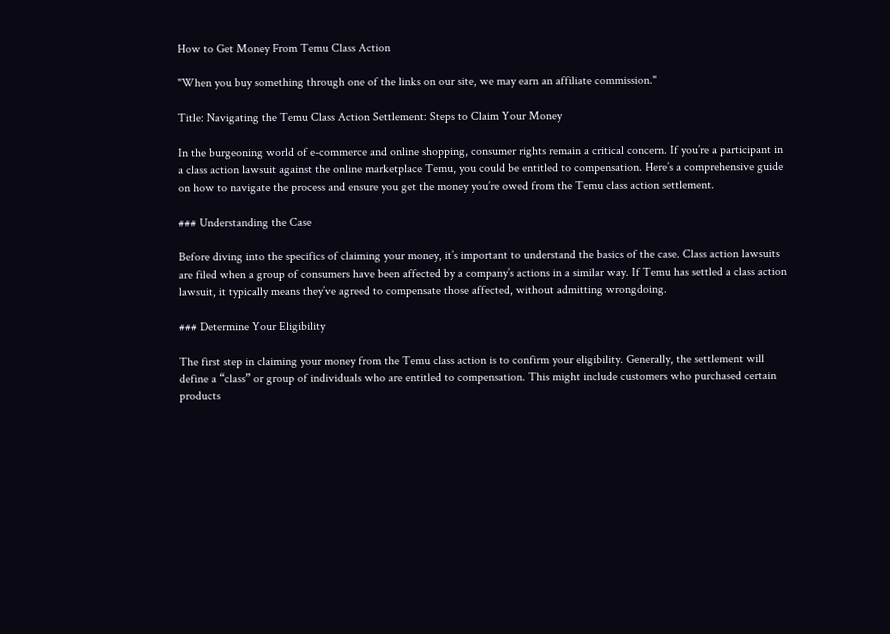How to Get Money From Temu Class Action

"When you buy something through one of the links on our site, we may earn an affiliate commission."

Title: Navigating the Temu Class Action Settlement: Steps to Claim Your Money

In the burgeoning world of e-commerce and online shopping, consumer rights remain a critical concern. If you’re a participant in a class action lawsuit against the online marketplace Temu, you could be entitled to compensation. Here’s a comprehensive guide on how to navigate the process and ensure you get the money you’re owed from the Temu class action settlement.

### Understanding the Case

Before diving into the specifics of claiming your money, it’s important to understand the basics of the case. Class action lawsuits are filed when a group of consumers have been affected by a company’s actions in a similar way. If Temu has settled a class action lawsuit, it typically means they’ve agreed to compensate those affected, without admitting wrongdoing.

### Determine Your Eligibility

The first step in claiming your money from the Temu class action is to confirm your eligibility. Generally, the settlement will define a “class” or group of individuals who are entitled to compensation. This might include customers who purchased certain products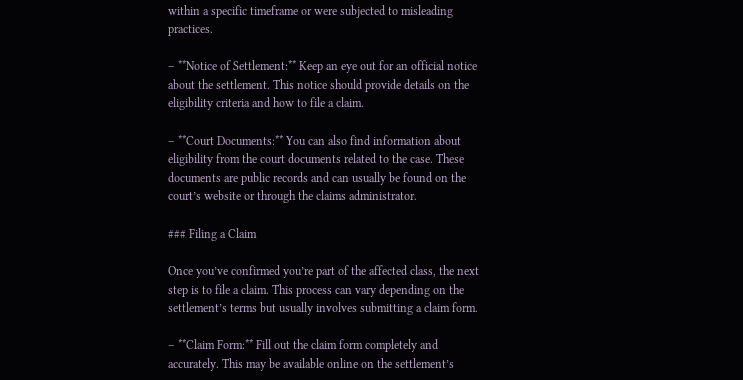within a specific timeframe or were subjected to misleading practices.

– **Notice of Settlement:** Keep an eye out for an official notice about the settlement. This notice should provide details on the eligibility criteria and how to file a claim.

– **Court Documents:** You can also find information about eligibility from the court documents related to the case. These documents are public records and can usually be found on the court’s website or through the claims administrator.

### Filing a Claim

Once you’ve confirmed you’re part of the affected class, the next step is to file a claim. This process can vary depending on the settlement’s terms but usually involves submitting a claim form.

– **Claim Form:** Fill out the claim form completely and accurately. This may be available online on the settlement’s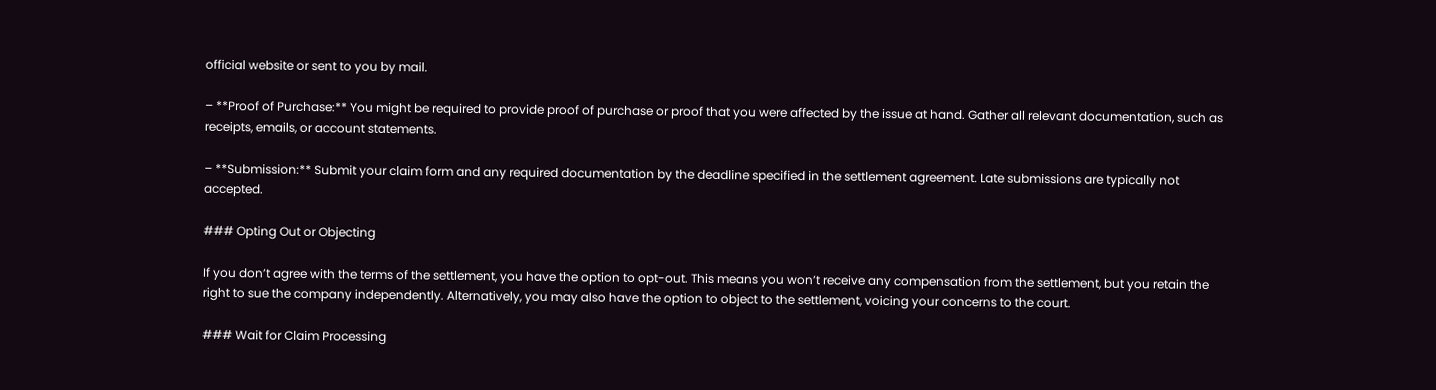official website or sent to you by mail.

– **Proof of Purchase:** You might be required to provide proof of purchase or proof that you were affected by the issue at hand. Gather all relevant documentation, such as receipts, emails, or account statements.

– **Submission:** Submit your claim form and any required documentation by the deadline specified in the settlement agreement. Late submissions are typically not accepted.

### Opting Out or Objecting

If you don’t agree with the terms of the settlement, you have the option to opt-out. This means you won’t receive any compensation from the settlement, but you retain the right to sue the company independently. Alternatively, you may also have the option to object to the settlement, voicing your concerns to the court.

### Wait for Claim Processing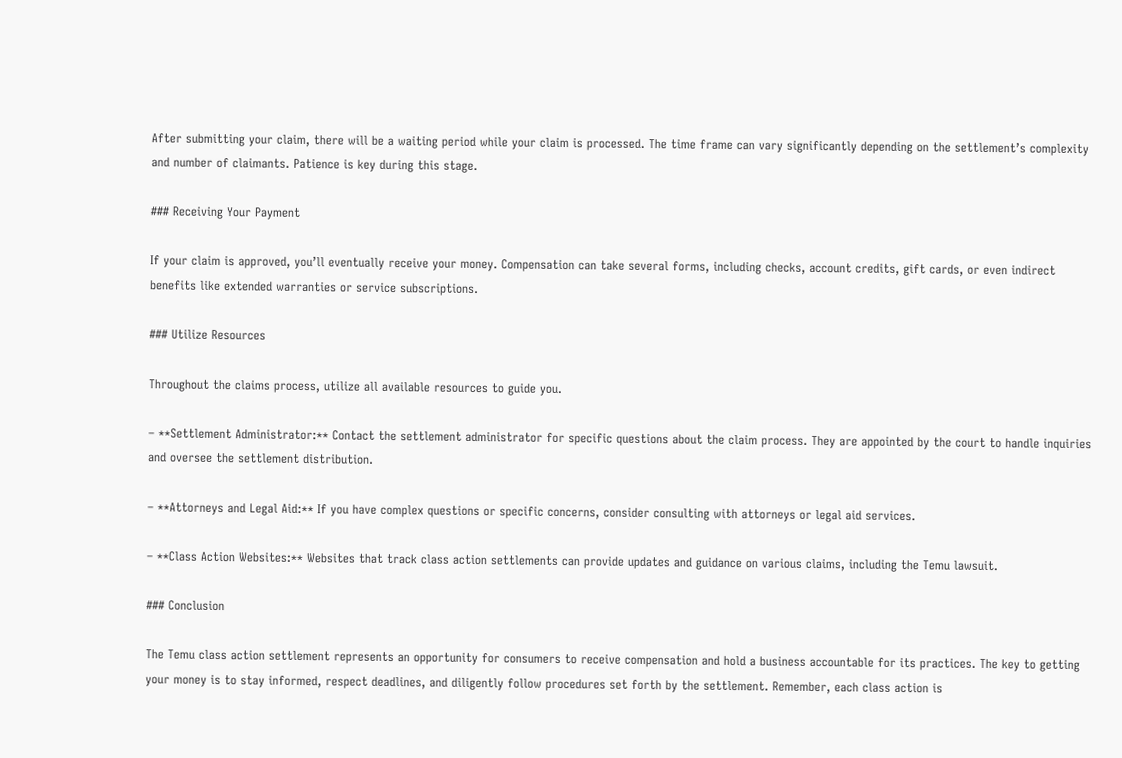After submitting your claim, there will be a waiting period while your claim is processed. The time frame can vary significantly depending on the settlement’s complexity and number of claimants. Patience is key during this stage.

### Receiving Your Payment

If your claim is approved, you’ll eventually receive your money. Compensation can take several forms, including checks, account credits, gift cards, or even indirect benefits like extended warranties or service subscriptions.

### Utilize Resources

Throughout the claims process, utilize all available resources to guide you.

– **Settlement Administrator:** Contact the settlement administrator for specific questions about the claim process. They are appointed by the court to handle inquiries and oversee the settlement distribution.

– **Attorneys and Legal Aid:** If you have complex questions or specific concerns, consider consulting with attorneys or legal aid services.

– **Class Action Websites:** Websites that track class action settlements can provide updates and guidance on various claims, including the Temu lawsuit.

### Conclusion

The Temu class action settlement represents an opportunity for consumers to receive compensation and hold a business accountable for its practices. The key to getting your money is to stay informed, respect deadlines, and diligently follow procedures set forth by the settlement. Remember, each class action is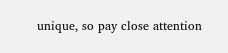unique, so pay close attention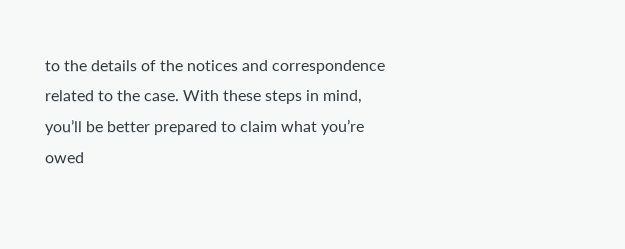to the details of the notices and correspondence related to the case. With these steps in mind, you’ll be better prepared to claim what you’re owed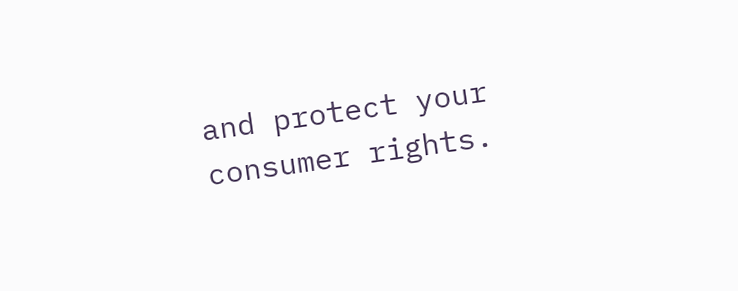and protect your consumer rights.